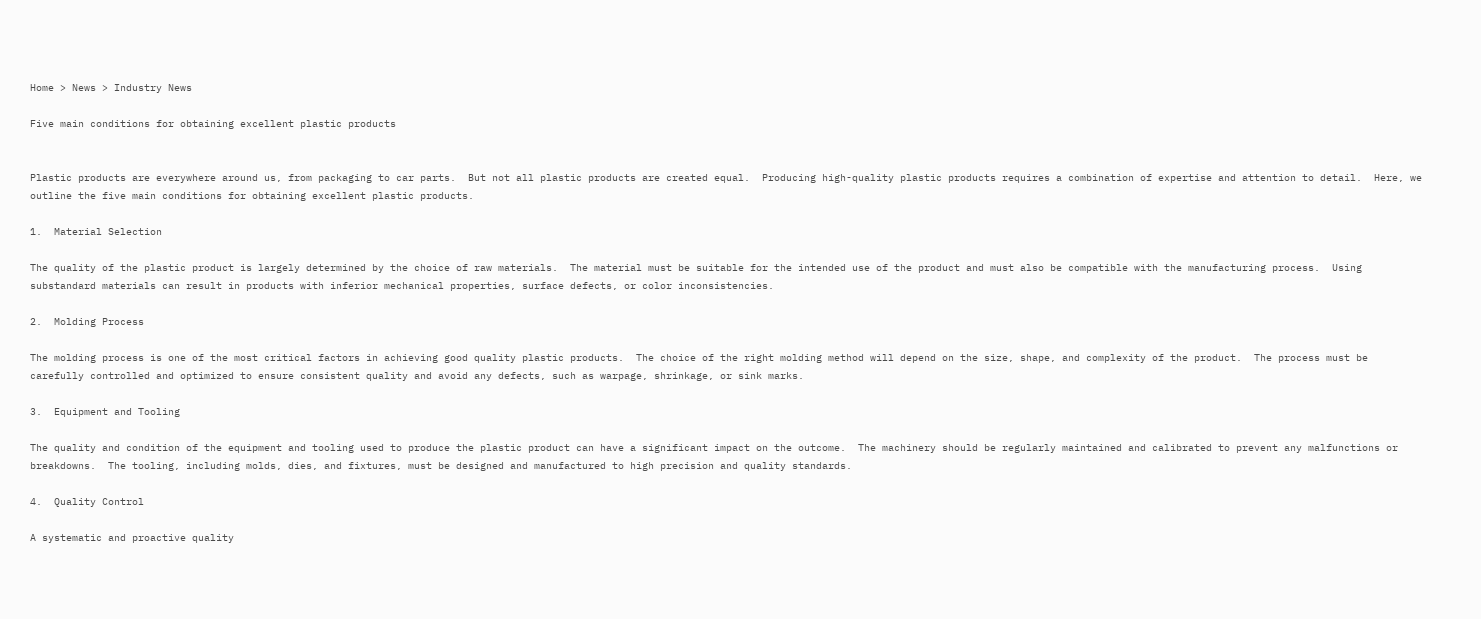Home > News > Industry News

Five main conditions for obtaining excellent plastic products


Plastic products are everywhere around us, from packaging to car parts.  But not all plastic products are created equal.  Producing high-quality plastic products requires a combination of expertise and attention to detail.  Here, we outline the five main conditions for obtaining excellent plastic products.

1.  Material Selection

The quality of the plastic product is largely determined by the choice of raw materials.  The material must be suitable for the intended use of the product and must also be compatible with the manufacturing process.  Using substandard materials can result in products with inferior mechanical properties, surface defects, or color inconsistencies.

2.  Molding Process

The molding process is one of the most critical factors in achieving good quality plastic products.  The choice of the right molding method will depend on the size, shape, and complexity of the product.  The process must be carefully controlled and optimized to ensure consistent quality and avoid any defects, such as warpage, shrinkage, or sink marks.

3.  Equipment and Tooling

The quality and condition of the equipment and tooling used to produce the plastic product can have a significant impact on the outcome.  The machinery should be regularly maintained and calibrated to prevent any malfunctions or breakdowns.  The tooling, including molds, dies, and fixtures, must be designed and manufactured to high precision and quality standards.

4.  Quality Control

A systematic and proactive quality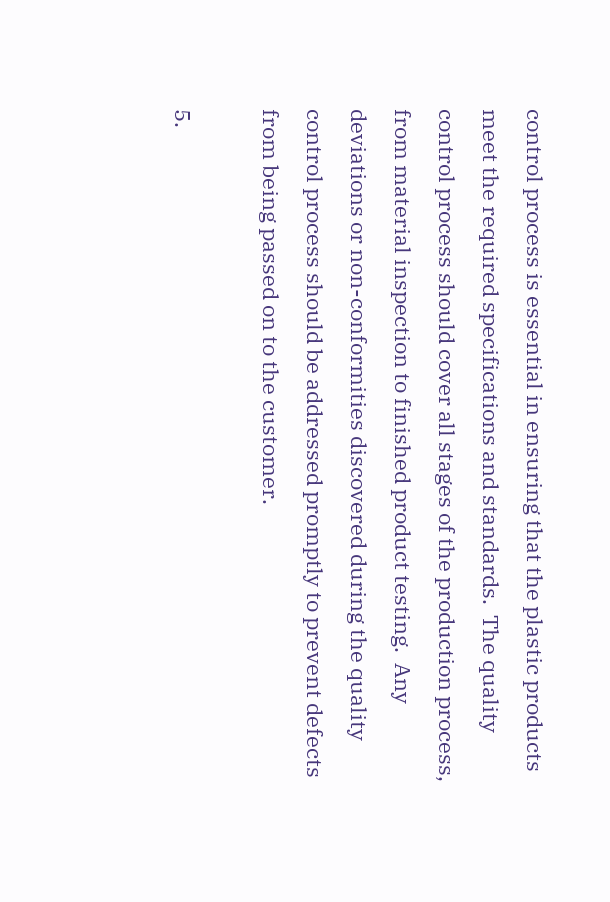control process is essential in ensuring that the plastic products meet the required specifications and standards.  The quality control process should cover all stages of the production process, from material inspection to finished product testing.  Any deviations or non-conformities discovered during the quality control process should be addressed promptly to prevent defects from being passed on to the customer.

5.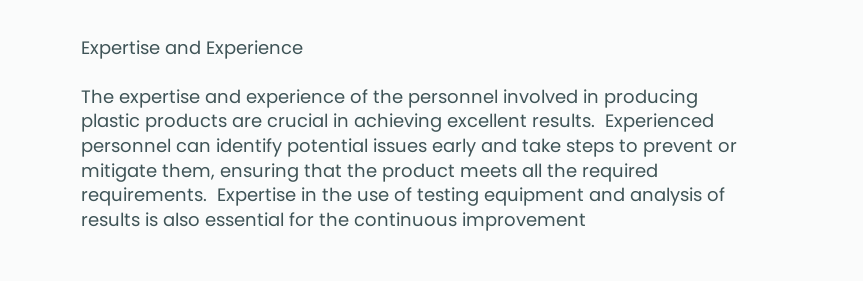Expertise and Experience

The expertise and experience of the personnel involved in producing plastic products are crucial in achieving excellent results.  Experienced personnel can identify potential issues early and take steps to prevent or mitigate them, ensuring that the product meets all the required requirements.  Expertise in the use of testing equipment and analysis of results is also essential for the continuous improvement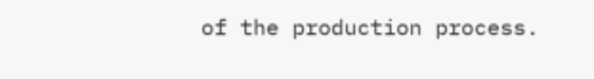of the production process.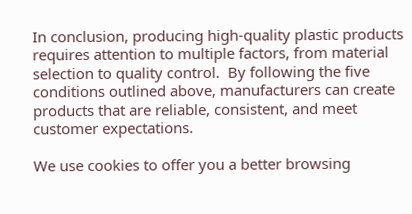In conclusion, producing high-quality plastic products requires attention to multiple factors, from material selection to quality control.  By following the five conditions outlined above, manufacturers can create products that are reliable, consistent, and meet customer expectations.

We use cookies to offer you a better browsing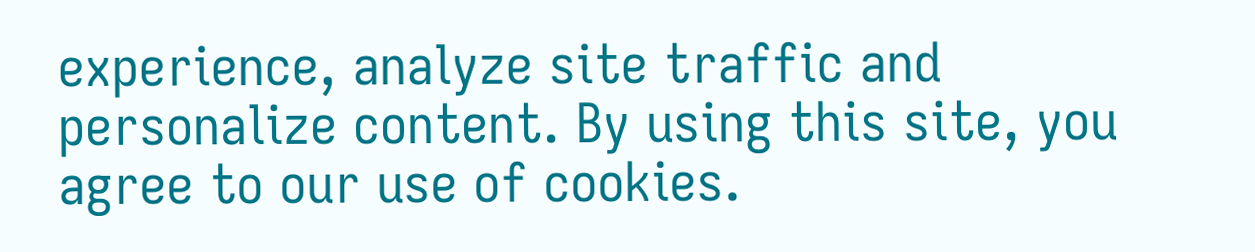experience, analyze site traffic and personalize content. By using this site, you agree to our use of cookies.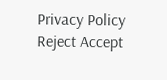Privacy Policy
Reject Accept